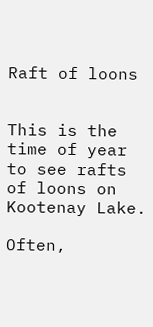Raft of loons


This is the time of year to see rafts of loons on Kootenay Lake.

Often,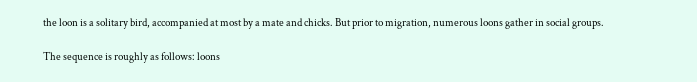the loon is a solitary bird, accompanied at most by a mate and chicks. But prior to migration, numerous loons gather in social groups.

The sequence is roughly as follows: loons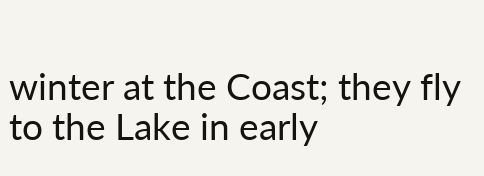winter at the Coast; they fly to the Lake in early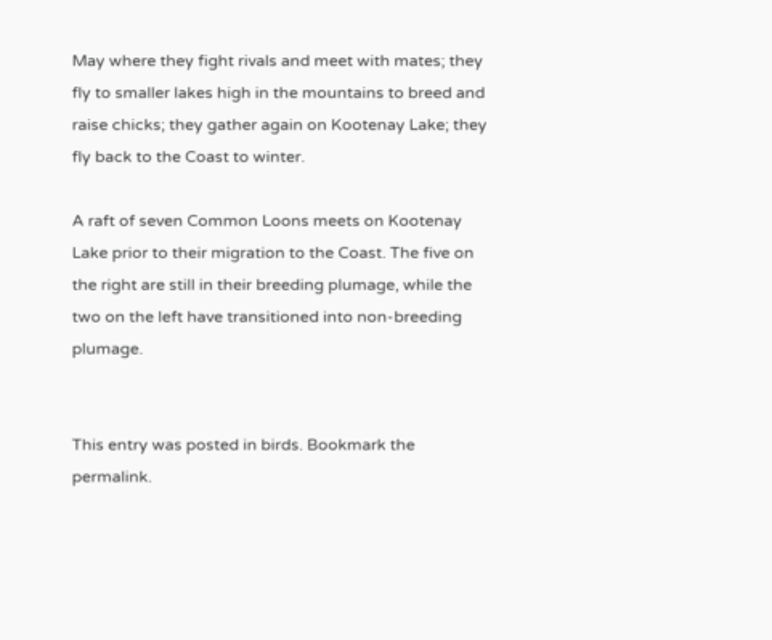May where they fight rivals and meet with mates; they fly to smaller lakes high in the mountains to breed and raise chicks; they gather again on Kootenay Lake; they fly back to the Coast to winter.

A raft of seven Common Loons meets on Kootenay Lake prior to their migration to the Coast. The five on the right are still in their breeding plumage, while the two on the left have transitioned into non-breeding plumage.


This entry was posted in birds. Bookmark the permalink.